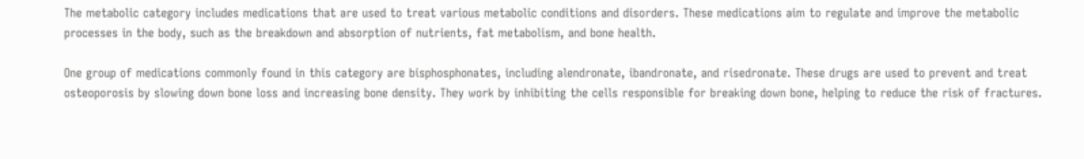The metabolic category includes medications that are used to treat various metabolic conditions and disorders. These medications aim to regulate and improve the metabolic processes in the body, such as the breakdown and absorption of nutrients, fat metabolism, and bone health.

One group of medications commonly found in this category are bisphosphonates, including alendronate, ibandronate, and risedronate. These drugs are used to prevent and treat osteoporosis by slowing down bone loss and increasing bone density. They work by inhibiting the cells responsible for breaking down bone, helping to reduce the risk of fractures.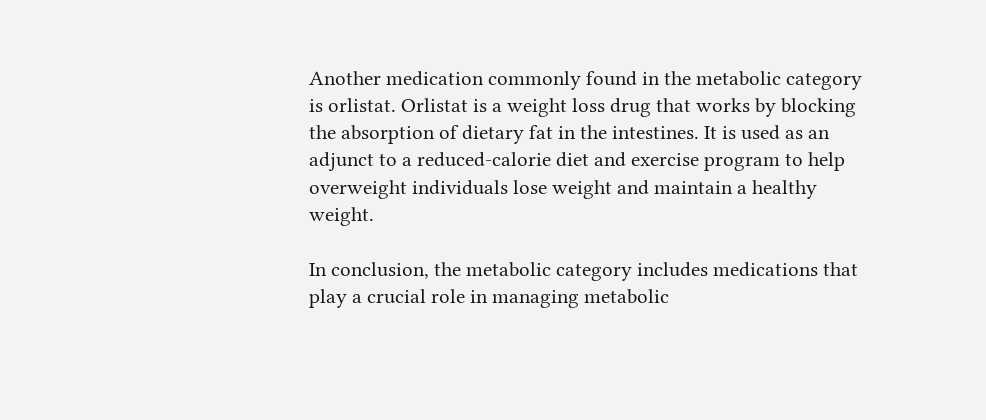Another medication commonly found in the metabolic category is orlistat. Orlistat is a weight loss drug that works by blocking the absorption of dietary fat in the intestines. It is used as an adjunct to a reduced-calorie diet and exercise program to help overweight individuals lose weight and maintain a healthy weight.

In conclusion, the metabolic category includes medications that play a crucial role in managing metabolic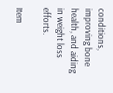conditions, improving bone health, and aiding in weight loss efforts.

Item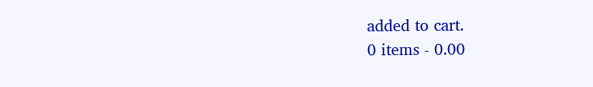added to cart.
0 items - 0.00